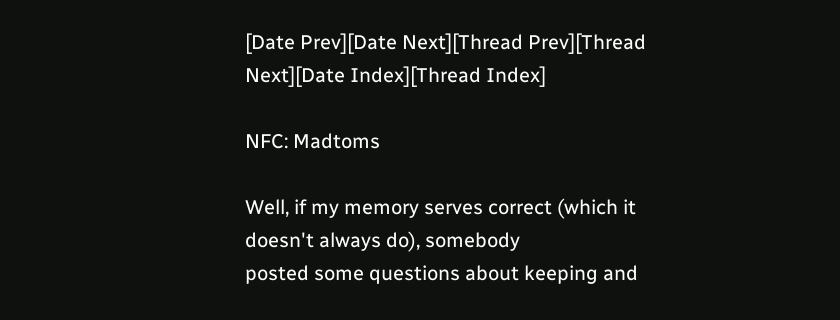[Date Prev][Date Next][Thread Prev][Thread Next][Date Index][Thread Index]

NFC: Madtoms

Well, if my memory serves correct (which it doesn't always do), somebody
posted some questions about keeping and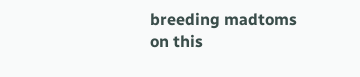breeding madtoms on this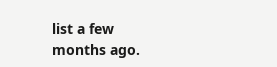list a few
months ago.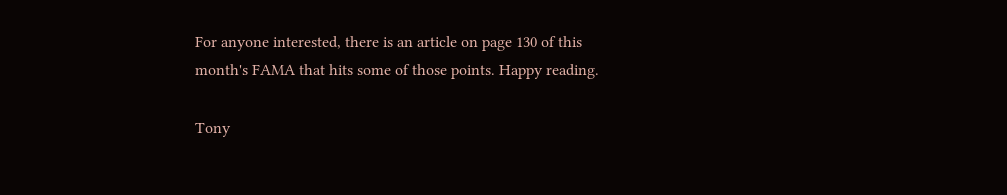For anyone interested, there is an article on page 130 of this
month's FAMA that hits some of those points. Happy reading.

Tony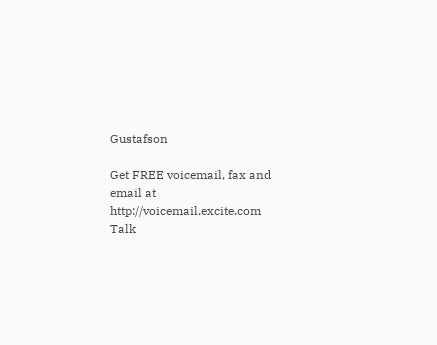Gustafson

Get FREE voicemail, fax and email at http://voicemail.excite.com
Talk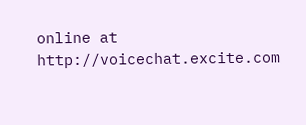online at http://voicechat.excite.com